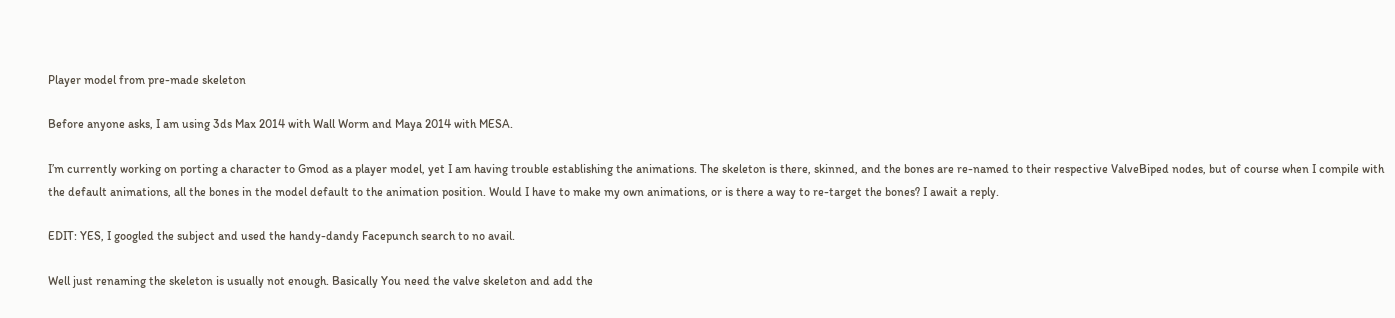Player model from pre-made skeleton

Before anyone asks, I am using 3ds Max 2014 with Wall Worm and Maya 2014 with MESA.

I’m currently working on porting a character to Gmod as a player model, yet I am having trouble establishing the animations. The skeleton is there, skinned, and the bones are re-named to their respective ValveBiped nodes, but of course when I compile with the default animations, all the bones in the model default to the animation position. Would I have to make my own animations, or is there a way to re-target the bones? I await a reply.

EDIT: YES, I googled the subject and used the handy-dandy Facepunch search to no avail.

Well just renaming the skeleton is usually not enough. Basically You need the valve skeleton and add the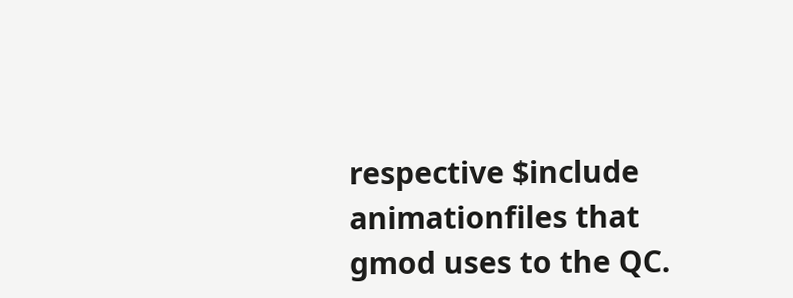respective $include animationfiles that gmod uses to the QC.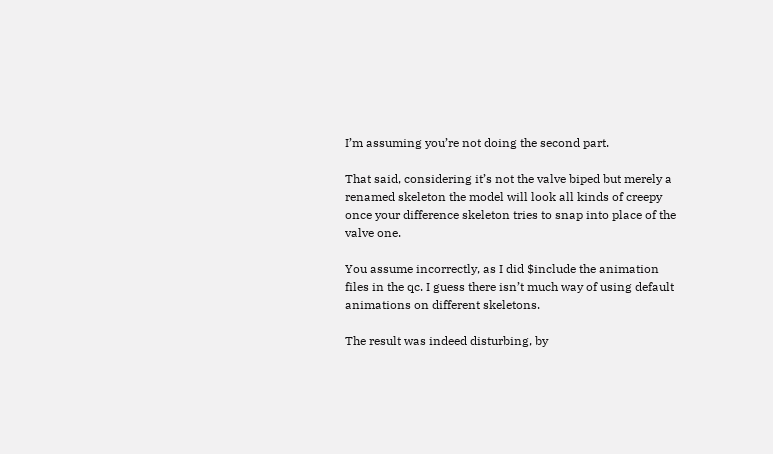I’m assuming you’re not doing the second part.

That said, considering it’s not the valve biped but merely a renamed skeleton the model will look all kinds of creepy once your difference skeleton tries to snap into place of the valve one.

You assume incorrectly, as I did $include the animation files in the qc. I guess there isn’t much way of using default animations on different skeletons.

The result was indeed disturbing, by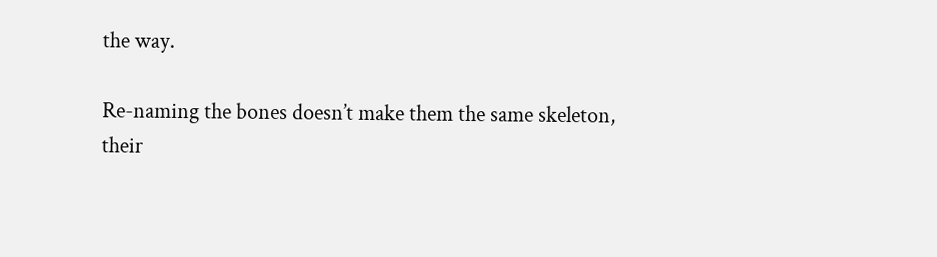the way.

Re-naming the bones doesn’t make them the same skeleton, their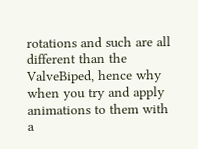rotations and such are all different than the ValveBiped, hence why when you try and apply animations to them with a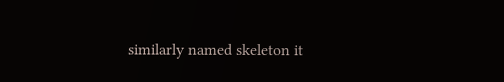similarly named skeleton it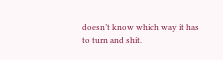doesn’t know which way it has to turn and shit.